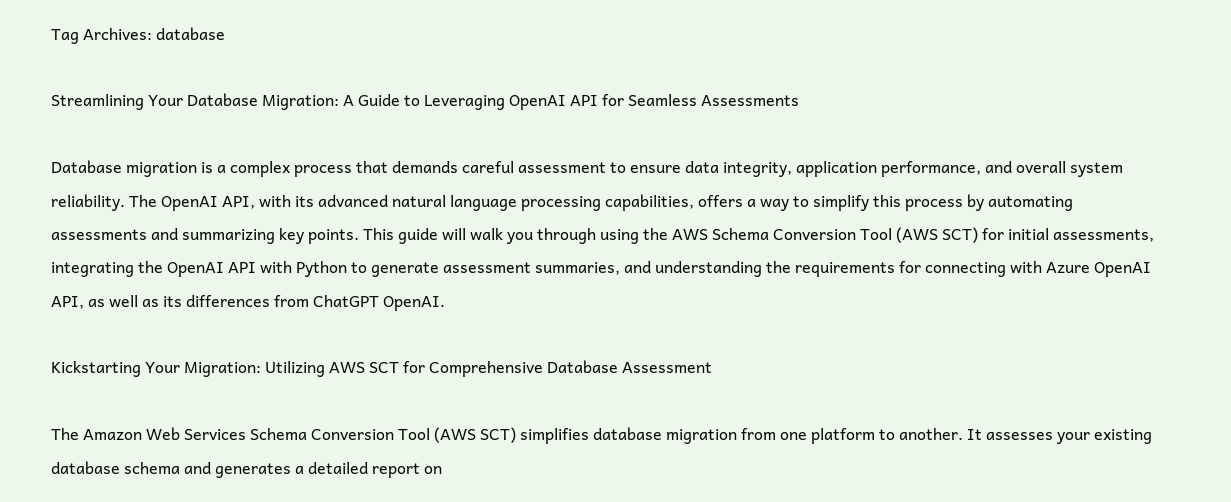Tag Archives: database

Streamlining Your Database Migration: A Guide to Leveraging OpenAI API for Seamless Assessments

Database migration is a complex process that demands careful assessment to ensure data integrity, application performance, and overall system reliability. The OpenAI API, with its advanced natural language processing capabilities, offers a way to simplify this process by automating assessments and summarizing key points. This guide will walk you through using the AWS Schema Conversion Tool (AWS SCT) for initial assessments, integrating the OpenAI API with Python to generate assessment summaries, and understanding the requirements for connecting with Azure OpenAI API, as well as its differences from ChatGPT OpenAI.

Kickstarting Your Migration: Utilizing AWS SCT for Comprehensive Database Assessment

The Amazon Web Services Schema Conversion Tool (AWS SCT) simplifies database migration from one platform to another. It assesses your existing database schema and generates a detailed report on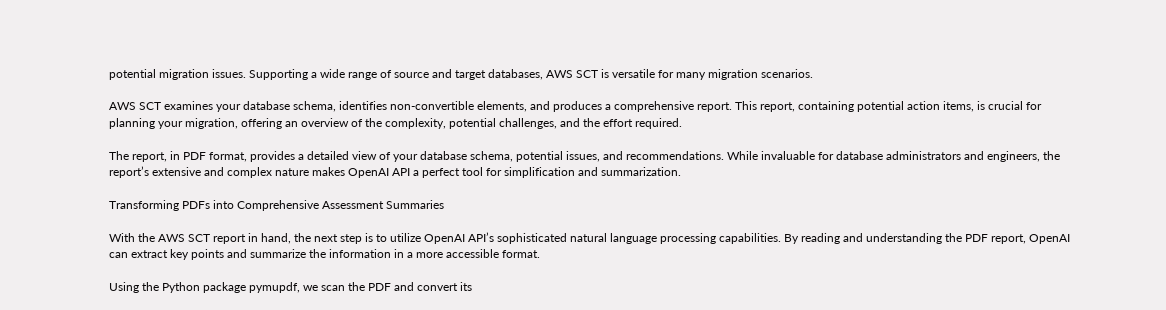potential migration issues. Supporting a wide range of source and target databases, AWS SCT is versatile for many migration scenarios.

AWS SCT examines your database schema, identifies non-convertible elements, and produces a comprehensive report. This report, containing potential action items, is crucial for planning your migration, offering an overview of the complexity, potential challenges, and the effort required.

The report, in PDF format, provides a detailed view of your database schema, potential issues, and recommendations. While invaluable for database administrators and engineers, the report’s extensive and complex nature makes OpenAI API a perfect tool for simplification and summarization.

Transforming PDFs into Comprehensive Assessment Summaries

With the AWS SCT report in hand, the next step is to utilize OpenAI API’s sophisticated natural language processing capabilities. By reading and understanding the PDF report, OpenAI can extract key points and summarize the information in a more accessible format.

Using the Python package pymupdf, we scan the PDF and convert its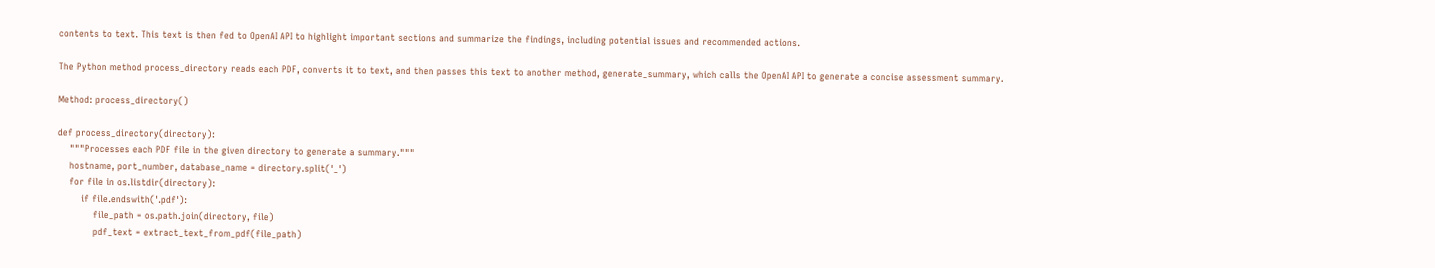contents to text. This text is then fed to OpenAI API to highlight important sections and summarize the findings, including potential issues and recommended actions.

The Python method process_directory reads each PDF, converts it to text, and then passes this text to another method, generate_summary, which calls the OpenAI API to generate a concise assessment summary.

Method: process_directory()

def process_directory(directory):
    """Processes each PDF file in the given directory to generate a summary."""
    hostname, port_number, database_name = directory.split('_')
    for file in os.listdir(directory):
        if file.endswith('.pdf'):
            file_path = os.path.join(directory, file)
            pdf_text = extract_text_from_pdf(file_path)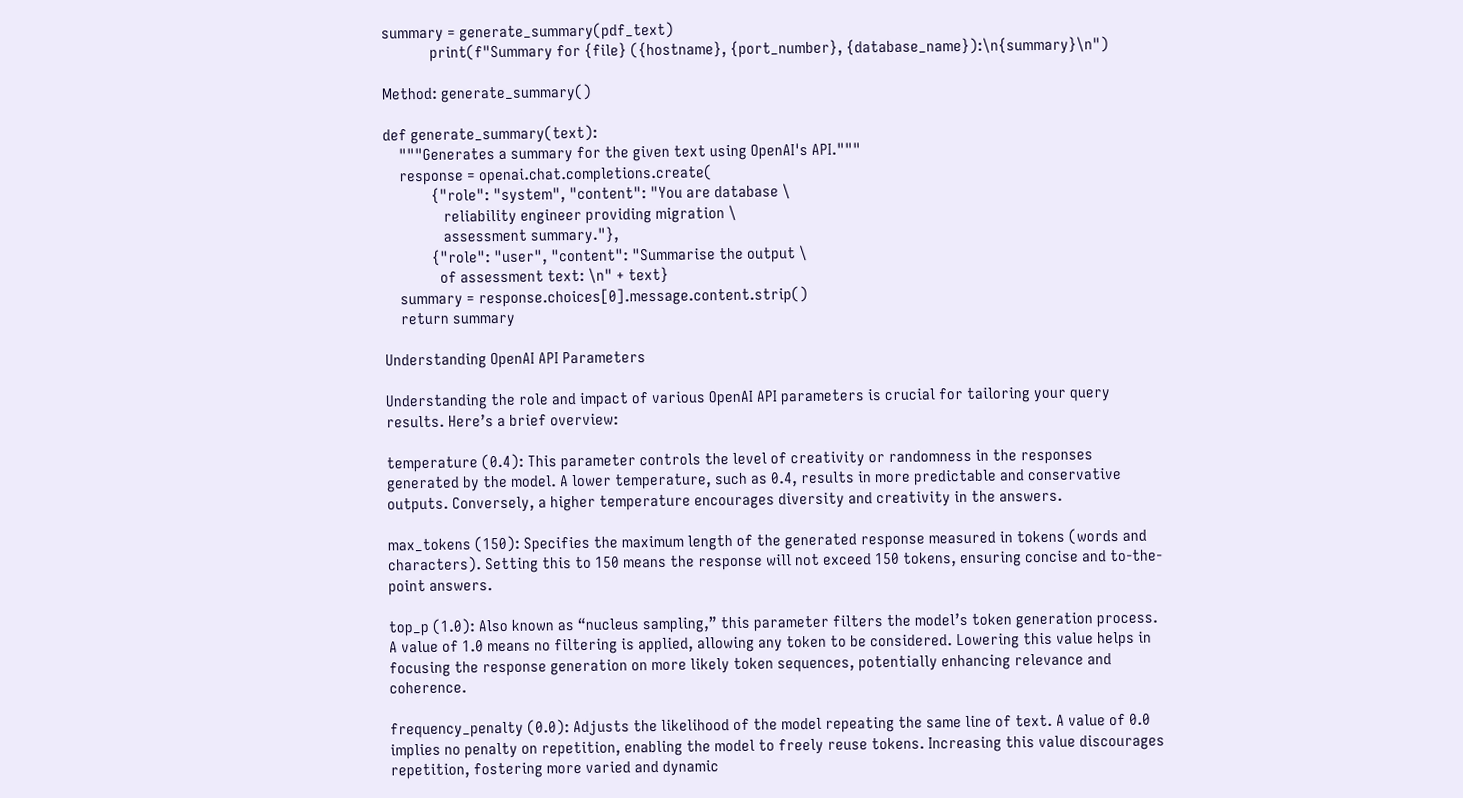summary = generate_summary(pdf_text)
            print(f"Summary for {file} ({hostname}, {port_number}, {database_name}):\n{summary}\n")

Method: generate_summary()

def generate_summary(text):
    """Generates a summary for the given text using OpenAI's API."""
    response = openai.chat.completions.create(
            {"role": "system", "content": "You are database \
               reliability engineer providing migration \
               assessment summary."},
            {"role": "user", "content": "Summarise the output \
              of assessment text: \n" + text}
    summary = response.choices[0].message.content.strip()
    return summary

Understanding OpenAI API Parameters

Understanding the role and impact of various OpenAI API parameters is crucial for tailoring your query results. Here’s a brief overview:

temperature (0.4): This parameter controls the level of creativity or randomness in the responses generated by the model. A lower temperature, such as 0.4, results in more predictable and conservative outputs. Conversely, a higher temperature encourages diversity and creativity in the answers.

max_tokens (150): Specifies the maximum length of the generated response measured in tokens (words and characters). Setting this to 150 means the response will not exceed 150 tokens, ensuring concise and to-the-point answers.

top_p (1.0): Also known as “nucleus sampling,” this parameter filters the model’s token generation process. A value of 1.0 means no filtering is applied, allowing any token to be considered. Lowering this value helps in focusing the response generation on more likely token sequences, potentially enhancing relevance and coherence.

frequency_penalty (0.0): Adjusts the likelihood of the model repeating the same line of text. A value of 0.0 implies no penalty on repetition, enabling the model to freely reuse tokens. Increasing this value discourages repetition, fostering more varied and dynamic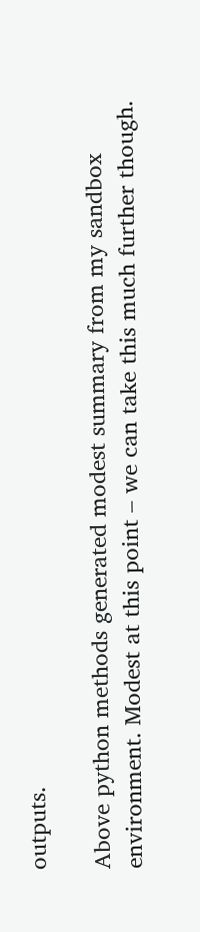outputs.

Above python methods generated modest summary from my sandbox environment. Modest at this point – we can take this much further though.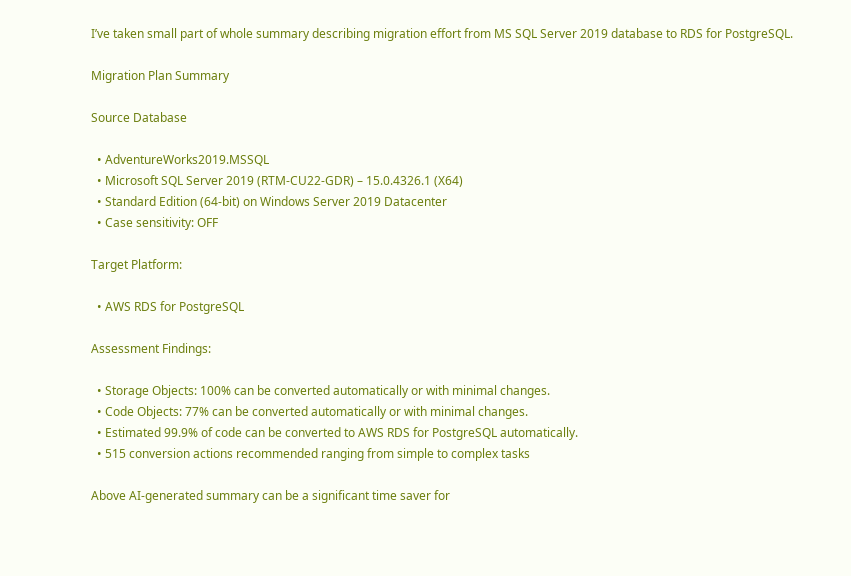I’ve taken small part of whole summary describing migration effort from MS SQL Server 2019 database to RDS for PostgreSQL.

Migration Plan Summary

Source Database

  • AdventureWorks2019.MSSQL
  • Microsoft SQL Server 2019 (RTM-CU22-GDR) – 15.0.4326.1 (X64)
  • Standard Edition (64-bit) on Windows Server 2019 Datacenter
  • Case sensitivity: OFF

Target Platform:

  • AWS RDS for PostgreSQL

Assessment Findings:

  • Storage Objects: 100% can be converted automatically or with minimal changes.
  • Code Objects: 77% can be converted automatically or with minimal changes.
  • Estimated 99.9% of code can be converted to AWS RDS for PostgreSQL automatically.
  • 515 conversion actions recommended ranging from simple to complex tasks

Above AI-generated summary can be a significant time saver for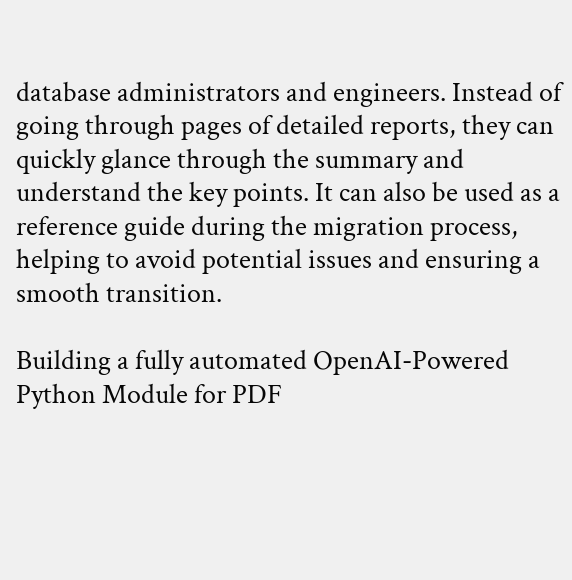database administrators and engineers. Instead of going through pages of detailed reports, they can quickly glance through the summary and understand the key points. It can also be used as a reference guide during the migration process, helping to avoid potential issues and ensuring a smooth transition.

Building a fully automated OpenAI-Powered Python Module for PDF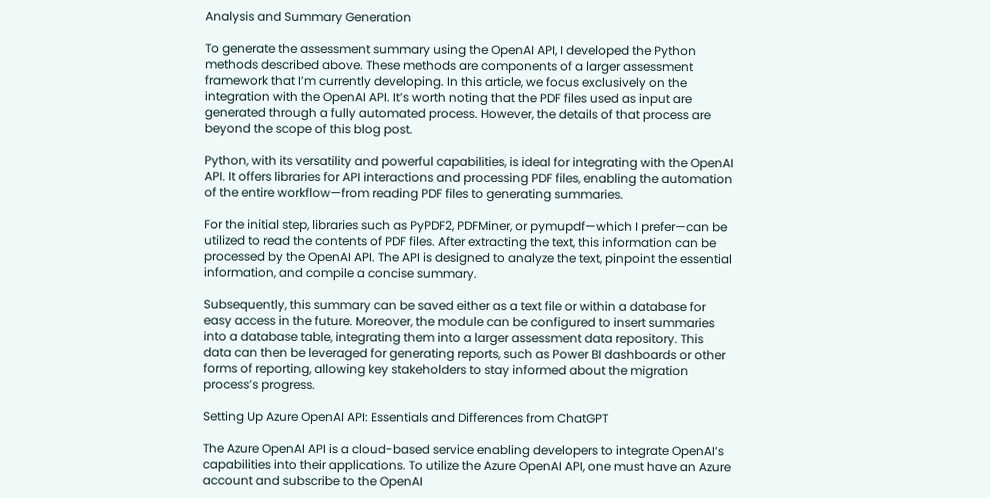Analysis and Summary Generation

To generate the assessment summary using the OpenAI API, I developed the Python methods described above. These methods are components of a larger assessment framework that I’m currently developing. In this article, we focus exclusively on the integration with the OpenAI API. It’s worth noting that the PDF files used as input are generated through a fully automated process. However, the details of that process are beyond the scope of this blog post.

Python, with its versatility and powerful capabilities, is ideal for integrating with the OpenAI API. It offers libraries for API interactions and processing PDF files, enabling the automation of the entire workflow—from reading PDF files to generating summaries.

For the initial step, libraries such as PyPDF2, PDFMiner, or pymupdf—which I prefer—can be utilized to read the contents of PDF files. After extracting the text, this information can be processed by the OpenAI API. The API is designed to analyze the text, pinpoint the essential information, and compile a concise summary.

Subsequently, this summary can be saved either as a text file or within a database for easy access in the future. Moreover, the module can be configured to insert summaries into a database table, integrating them into a larger assessment data repository. This data can then be leveraged for generating reports, such as Power BI dashboards or other forms of reporting, allowing key stakeholders to stay informed about the migration process’s progress.

Setting Up Azure OpenAI API: Essentials and Differences from ChatGPT

The Azure OpenAI API is a cloud-based service enabling developers to integrate OpenAI’s capabilities into their applications. To utilize the Azure OpenAI API, one must have an Azure account and subscribe to the OpenAI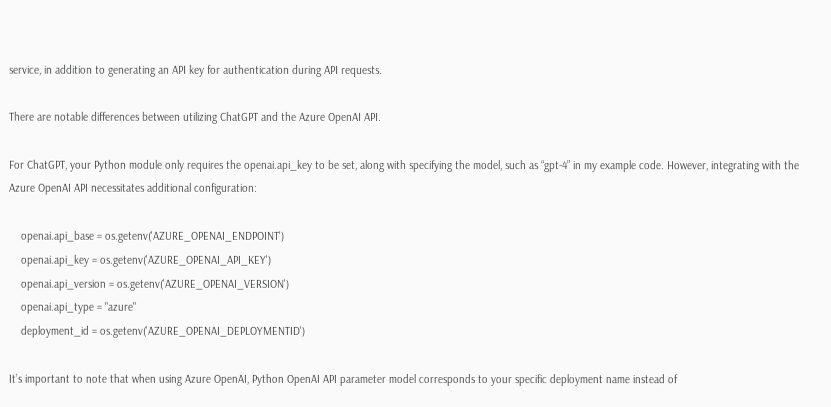service, in addition to generating an API key for authentication during API requests.

There are notable differences between utilizing ChatGPT and the Azure OpenAI API.

For ChatGPT, your Python module only requires the openai.api_key to be set, along with specifying the model, such as “gpt-4” in my example code. However, integrating with the Azure OpenAI API necessitates additional configuration:

    openai.api_base = os.getenv('AZURE_OPENAI_ENDPOINT')
    openai.api_key = os.getenv('AZURE_OPENAI_API_KEY')
    openai.api_version = os.getenv('AZURE_OPENAI_VERSION')
    openai.api_type = "azure"
    deployment_id = os.getenv('AZURE_OPENAI_DEPLOYMENTID')

It’s important to note that when using Azure OpenAI, Python OpenAI API parameter model corresponds to your specific deployment name instead of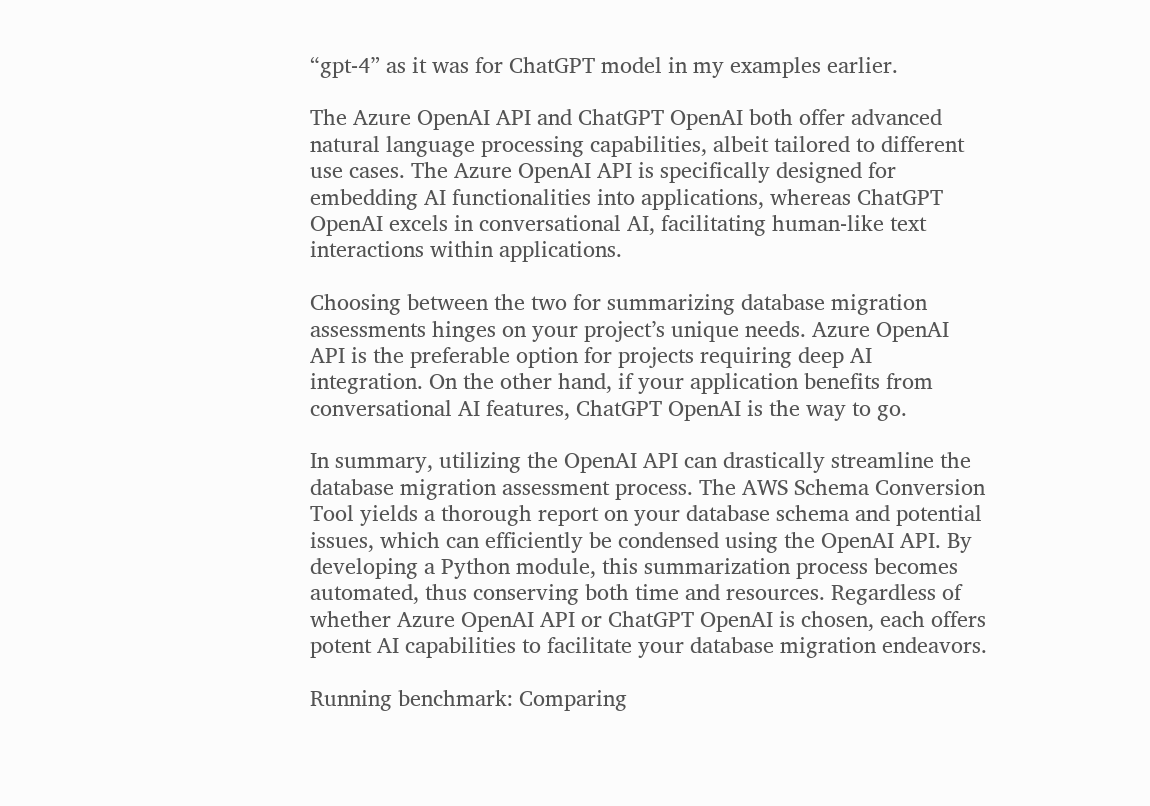“gpt-4” as it was for ChatGPT model in my examples earlier.

The Azure OpenAI API and ChatGPT OpenAI both offer advanced natural language processing capabilities, albeit tailored to different use cases. The Azure OpenAI API is specifically designed for embedding AI functionalities into applications, whereas ChatGPT OpenAI excels in conversational AI, facilitating human-like text interactions within applications.

Choosing between the two for summarizing database migration assessments hinges on your project’s unique needs. Azure OpenAI API is the preferable option for projects requiring deep AI integration. On the other hand, if your application benefits from conversational AI features, ChatGPT OpenAI is the way to go.

In summary, utilizing the OpenAI API can drastically streamline the database migration assessment process. The AWS Schema Conversion Tool yields a thorough report on your database schema and potential issues, which can efficiently be condensed using the OpenAI API. By developing a Python module, this summarization process becomes automated, thus conserving both time and resources. Regardless of whether Azure OpenAI API or ChatGPT OpenAI is chosen, each offers potent AI capabilities to facilitate your database migration endeavors.

Running benchmark: Comparing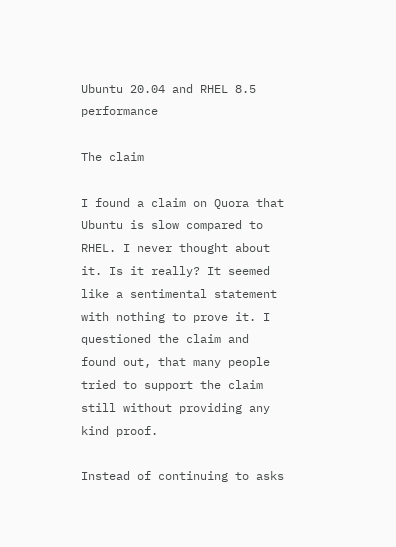Ubuntu 20.04 and RHEL 8.5 performance

The claim

I found a claim on Quora that Ubuntu is slow compared to RHEL. I never thought about it. Is it really? It seemed like a sentimental statement with nothing to prove it. I questioned the claim and found out, that many people tried to support the claim still without providing any kind proof.

Instead of continuing to asks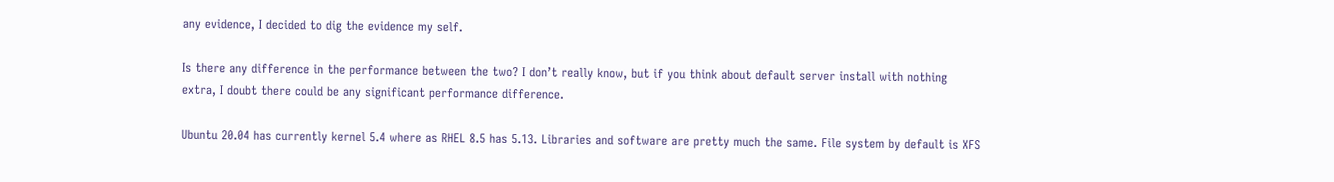any evidence, I decided to dig the evidence my self.

Is there any difference in the performance between the two? I don’t really know, but if you think about default server install with nothing extra, I doubt there could be any significant performance difference.

Ubuntu 20.04 has currently kernel 5.4 where as RHEL 8.5 has 5.13. Libraries and software are pretty much the same. File system by default is XFS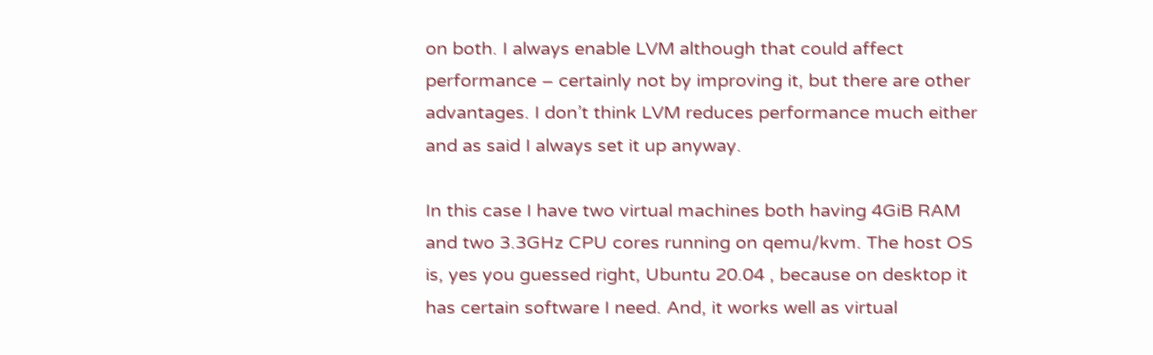on both. I always enable LVM although that could affect performance – certainly not by improving it, but there are other advantages. I don’t think LVM reduces performance much either and as said I always set it up anyway.

In this case I have two virtual machines both having 4GiB RAM and two 3.3GHz CPU cores running on qemu/kvm. The host OS is, yes you guessed right, Ubuntu 20.04 , because on desktop it has certain software I need. And, it works well as virtual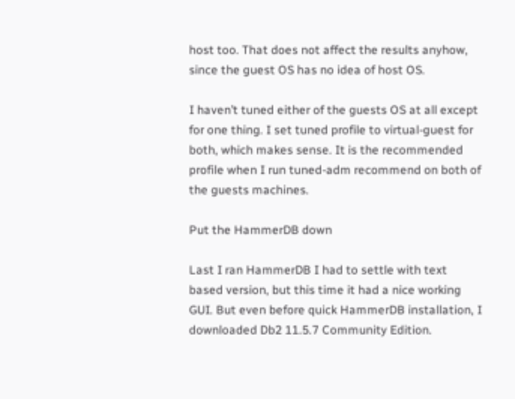host too. That does not affect the results anyhow, since the guest OS has no idea of host OS.

I haven’t tuned either of the guests OS at all except for one thing. I set tuned profile to virtual-guest for both, which makes sense. It is the recommended profile when I run tuned-adm recommend on both of the guests machines.

Put the HammerDB down

Last I ran HammerDB I had to settle with text based version, but this time it had a nice working GUI. But even before quick HammerDB installation, I downloaded Db2 11.5.7 Community Edition.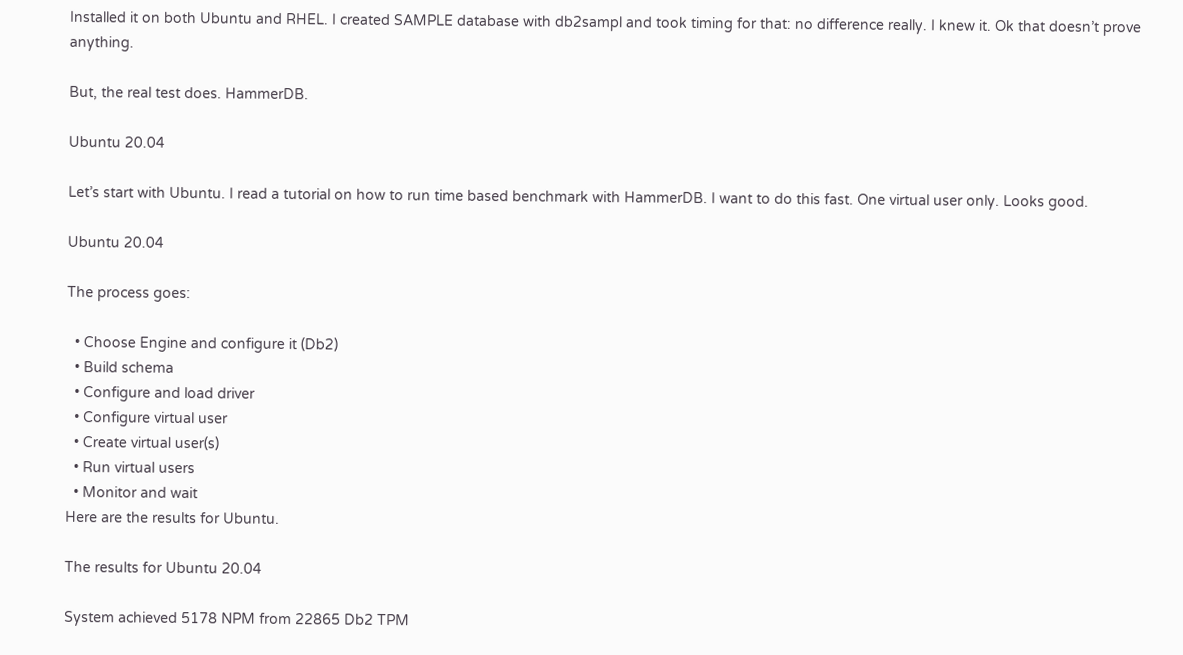Installed it on both Ubuntu and RHEL. I created SAMPLE database with db2sampl and took timing for that: no difference really. I knew it. Ok that doesn’t prove anything.

But, the real test does. HammerDB.

Ubuntu 20.04

Let’s start with Ubuntu. I read a tutorial on how to run time based benchmark with HammerDB. I want to do this fast. One virtual user only. Looks good.

Ubuntu 20.04

The process goes:

  • Choose Engine and configure it (Db2)
  • Build schema
  • Configure and load driver
  • Configure virtual user
  • Create virtual user(s)
  • Run virtual users
  • Monitor and wait
Here are the results for Ubuntu.

The results for Ubuntu 20.04

System achieved 5178 NPM from 22865 Db2 TPM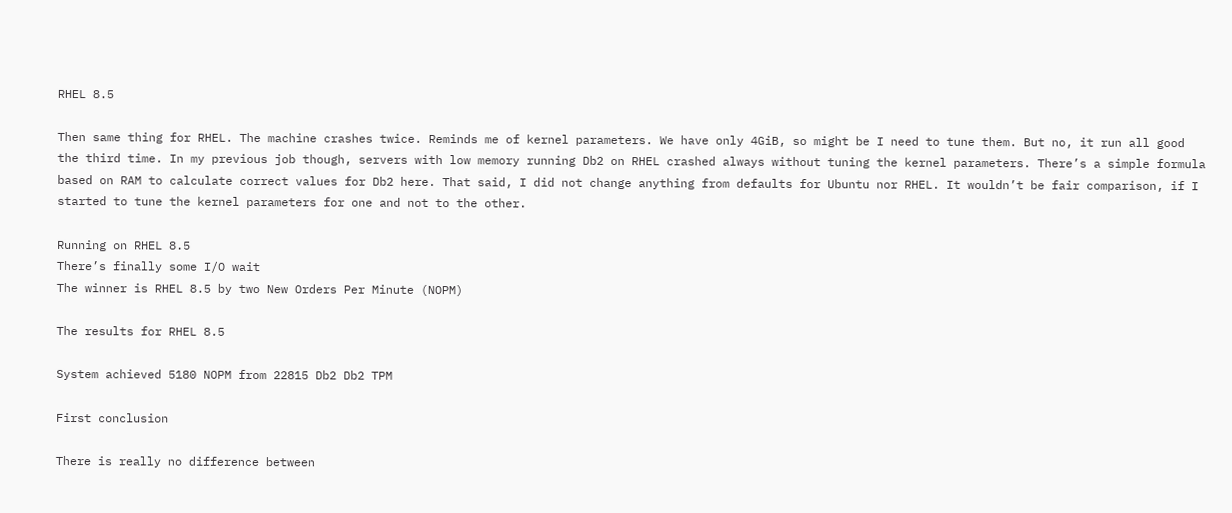RHEL 8.5

Then same thing for RHEL. The machine crashes twice. Reminds me of kernel parameters. We have only 4GiB, so might be I need to tune them. But no, it run all good the third time. In my previous job though, servers with low memory running Db2 on RHEL crashed always without tuning the kernel parameters. There’s a simple formula based on RAM to calculate correct values for Db2 here. That said, I did not change anything from defaults for Ubuntu nor RHEL. It wouldn’t be fair comparison, if I started to tune the kernel parameters for one and not to the other.

Running on RHEL 8.5
There’s finally some I/O wait
The winner is RHEL 8.5 by two New Orders Per Minute (NOPM)

The results for RHEL 8.5

System achieved 5180 NOPM from 22815 Db2 Db2 TPM

First conclusion

There is really no difference between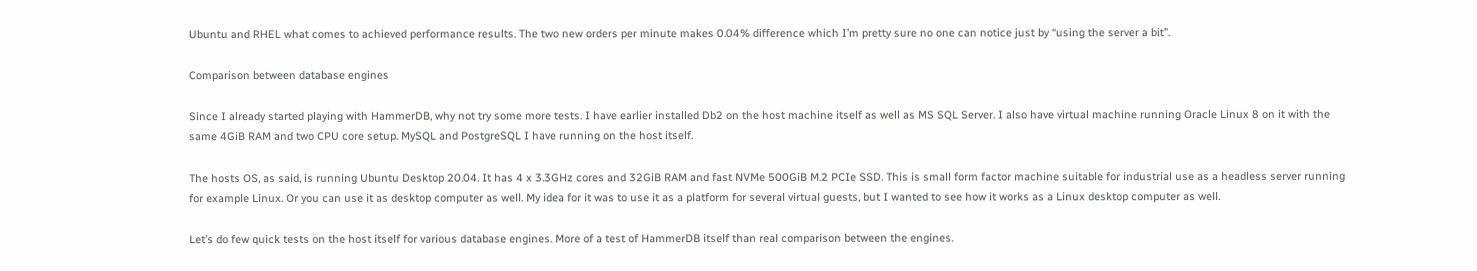Ubuntu and RHEL what comes to achieved performance results. The two new orders per minute makes 0.04% difference which I’m pretty sure no one can notice just by “using the server a bit”.

Comparison between database engines

Since I already started playing with HammerDB, why not try some more tests. I have earlier installed Db2 on the host machine itself as well as MS SQL Server. I also have virtual machine running Oracle Linux 8 on it with the same 4GiB RAM and two CPU core setup. MySQL and PostgreSQL I have running on the host itself.

The hosts OS, as said, is running Ubuntu Desktop 20.04. It has 4 x 3.3GHz cores and 32GiB RAM and fast NVMe 500GiB M.2 PCIe SSD. This is small form factor machine suitable for industrial use as a headless server running for example Linux. Or you can use it as desktop computer as well. My idea for it was to use it as a platform for several virtual guests, but I wanted to see how it works as a Linux desktop computer as well.

Let’s do few quick tests on the host itself for various database engines. More of a test of HammerDB itself than real comparison between the engines.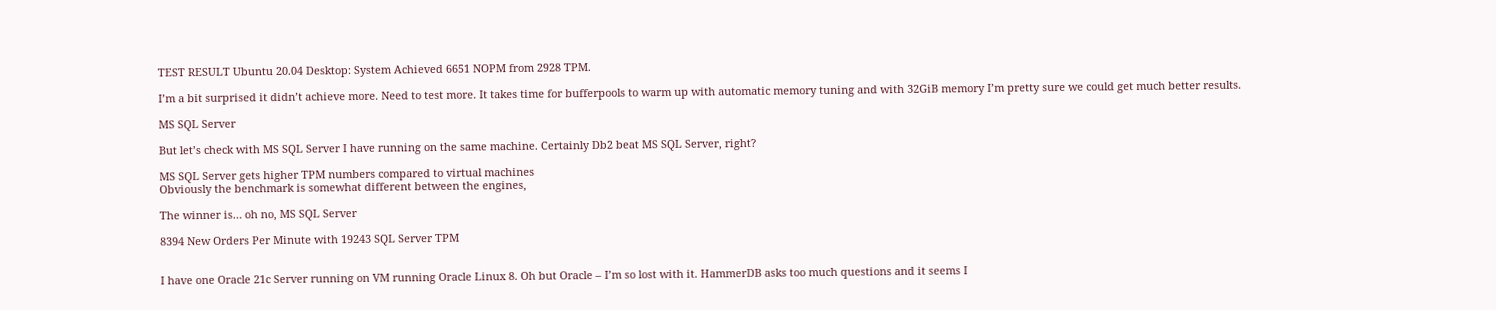TEST RESULT Ubuntu 20.04 Desktop: System Achieved 6651 NOPM from 2928 TPM.

I’m a bit surprised it didn’t achieve more. Need to test more. It takes time for bufferpools to warm up with automatic memory tuning and with 32GiB memory I’m pretty sure we could get much better results.

MS SQL Server

But let’s check with MS SQL Server I have running on the same machine. Certainly Db2 beat MS SQL Server, right?

MS SQL Server gets higher TPM numbers compared to virtual machines
Obviously the benchmark is somewhat different between the engines,

The winner is… oh no, MS SQL Server

8394 New Orders Per Minute with 19243 SQL Server TPM


I have one Oracle 21c Server running on VM running Oracle Linux 8. Oh but Oracle – I’m so lost with it. HammerDB asks too much questions and it seems I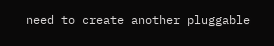need to create another pluggable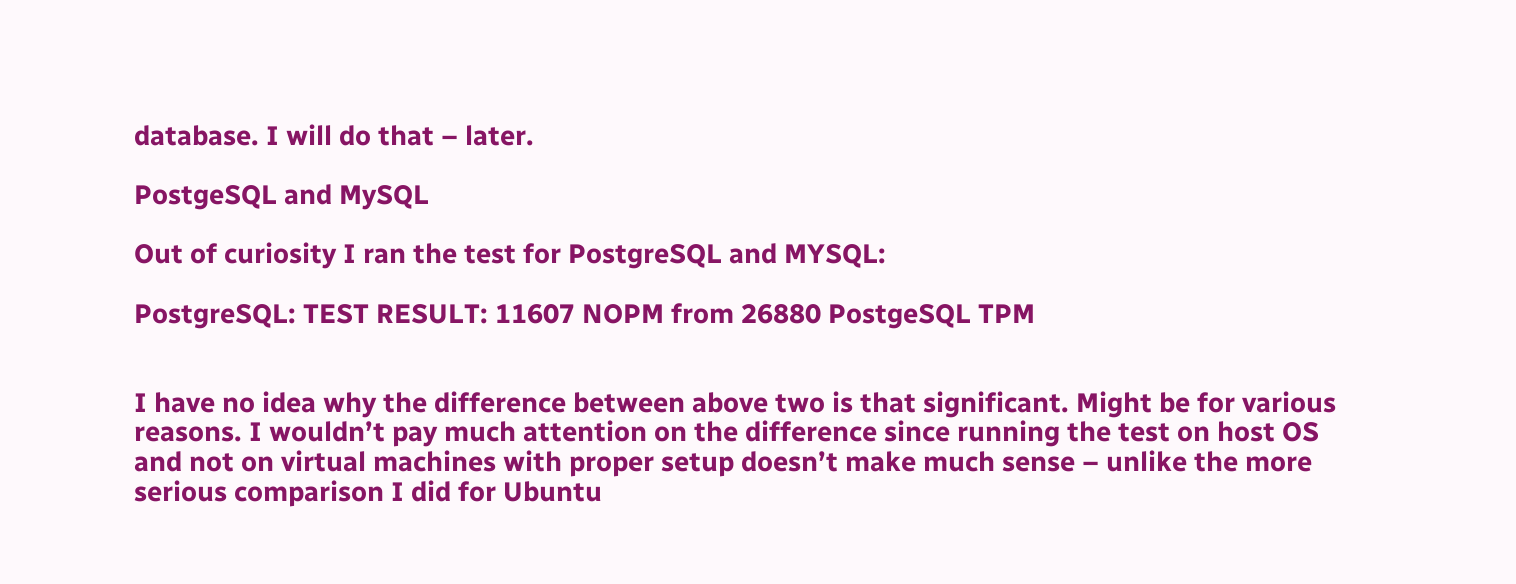database. I will do that – later.

PostgeSQL and MySQL

Out of curiosity I ran the test for PostgreSQL and MYSQL:

PostgreSQL: TEST RESULT: 11607 NOPM from 26880 PostgeSQL TPM


I have no idea why the difference between above two is that significant. Might be for various reasons. I wouldn’t pay much attention on the difference since running the test on host OS and not on virtual machines with proper setup doesn’t make much sense – unlike the more serious comparison I did for Ubuntu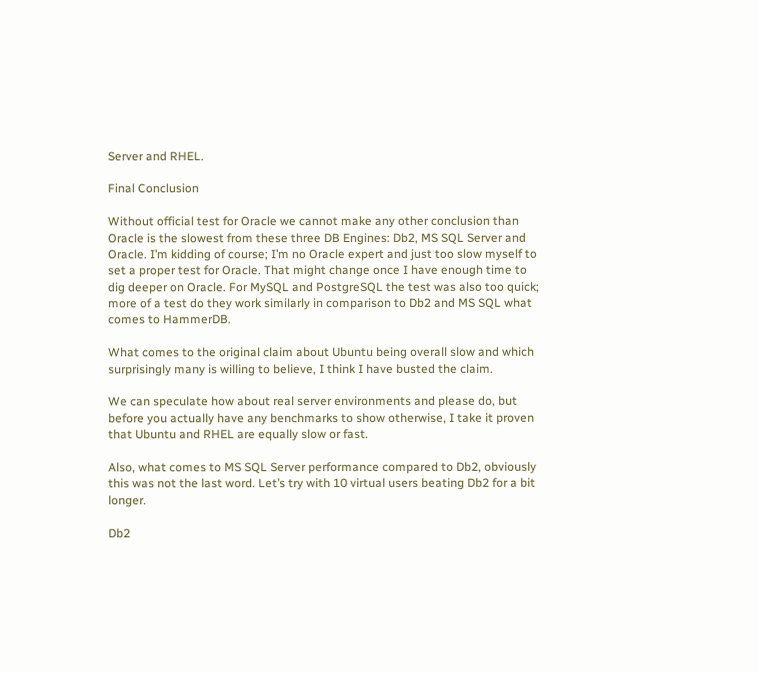Server and RHEL.

Final Conclusion

Without official test for Oracle we cannot make any other conclusion than Oracle is the slowest from these three DB Engines: Db2, MS SQL Server and Oracle. I’m kidding of course; I’m no Oracle expert and just too slow myself to set a proper test for Oracle. That might change once I have enough time to dig deeper on Oracle. For MySQL and PostgreSQL the test was also too quick; more of a test do they work similarly in comparison to Db2 and MS SQL what comes to HammerDB.

What comes to the original claim about Ubuntu being overall slow and which surprisingly many is willing to believe, I think I have busted the claim.

We can speculate how about real server environments and please do, but before you actually have any benchmarks to show otherwise, I take it proven that Ubuntu and RHEL are equally slow or fast.

Also, what comes to MS SQL Server performance compared to Db2, obviously this was not the last word. Let’s try with 10 virtual users beating Db2 for a bit longer.

Db2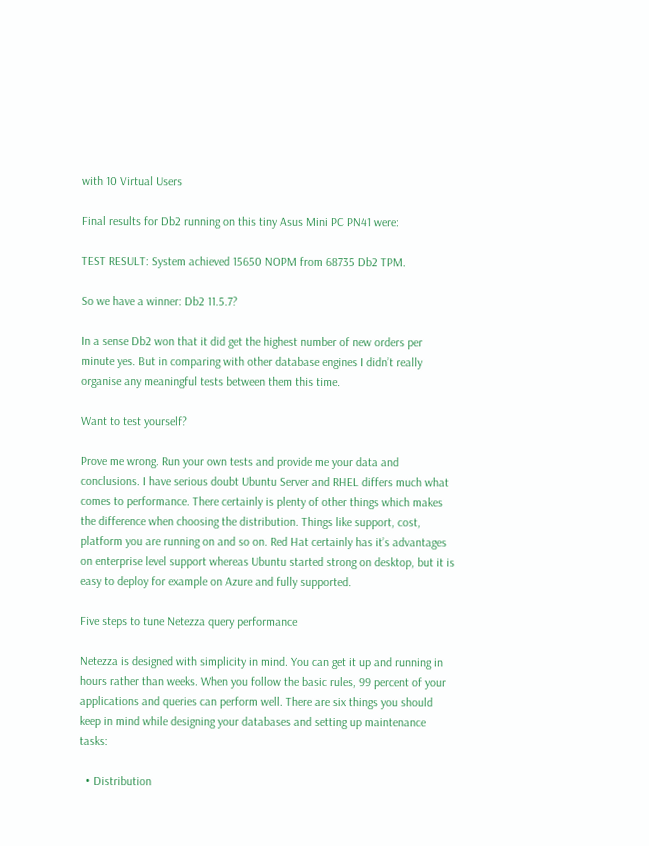with 10 Virtual Users

Final results for Db2 running on this tiny Asus Mini PC PN41 were:

TEST RESULT: System achieved 15650 NOPM from 68735 Db2 TPM.

So we have a winner: Db2 11.5.7?

In a sense Db2 won that it did get the highest number of new orders per minute yes. But in comparing with other database engines I didn’t really organise any meaningful tests between them this time.

Want to test yourself?

Prove me wrong. Run your own tests and provide me your data and conclusions. I have serious doubt Ubuntu Server and RHEL differs much what comes to performance. There certainly is plenty of other things which makes the difference when choosing the distribution. Things like support, cost, platform you are running on and so on. Red Hat certainly has it’s advantages on enterprise level support whereas Ubuntu started strong on desktop, but it is easy to deploy for example on Azure and fully supported.

Five steps to tune Netezza query performance

Netezza is designed with simplicity in mind. You can get it up and running in hours rather than weeks. When you follow the basic rules, 99 percent of your applications and queries can perform well. There are six things you should keep in mind while designing your databases and setting up maintenance tasks:

  • Distribution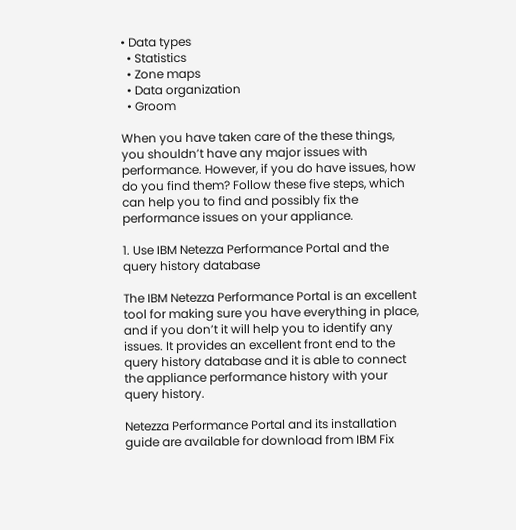• Data types
  • Statistics
  • Zone maps
  • Data organization
  • Groom

When you have taken care of the these things, you shouldn’t have any major issues with performance. However, if you do have issues, how do you find them? Follow these five steps, which can help you to find and possibly fix the performance issues on your appliance.

1. Use IBM Netezza Performance Portal and the query history database

The IBM Netezza Performance Portal is an excellent tool for making sure you have everything in place, and if you don’t it will help you to identify any issues. It provides an excellent front end to the query history database and it is able to connect the appliance performance history with your query history.

Netezza Performance Portal and its installation guide are available for download from IBM Fix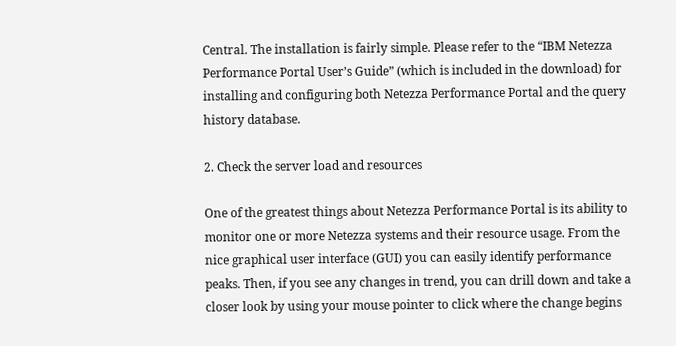Central. The installation is fairly simple. Please refer to the “IBM Netezza Performance Portal User’s Guide” (which is included in the download) for installing and configuring both Netezza Performance Portal and the query history database.

2. Check the server load and resources

One of the greatest things about Netezza Performance Portal is its ability to monitor one or more Netezza systems and their resource usage. From the nice graphical user interface (GUI) you can easily identify performance peaks. Then, if you see any changes in trend, you can drill down and take a closer look by using your mouse pointer to click where the change begins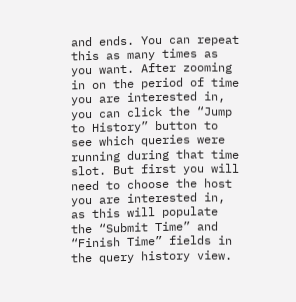and ends. You can repeat this as many times as you want. After zooming in on the period of time you are interested in, you can click the “Jump to History” button to see which queries were running during that time slot. But first you will need to choose the host you are interested in, as this will populate the “Submit Time” and “Finish Time” fields in the query history view.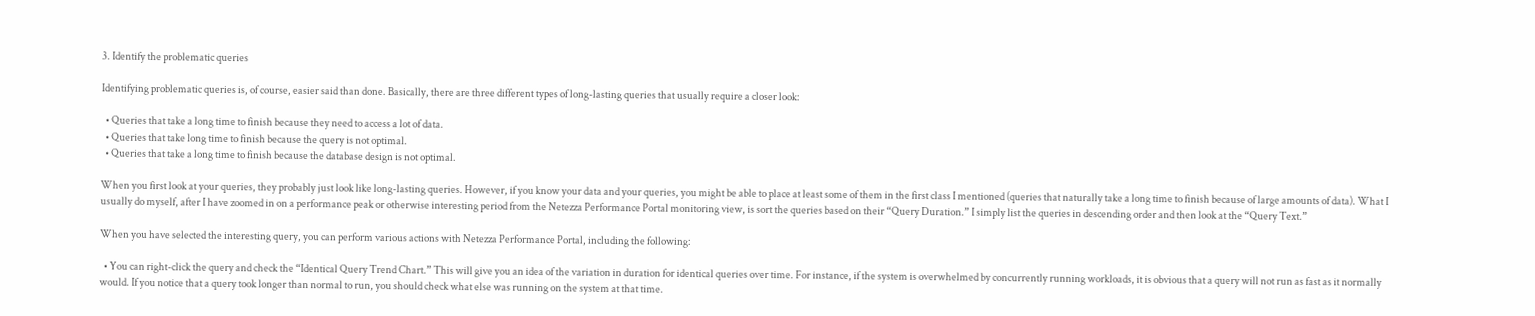3. Identify the problematic queries

Identifying problematic queries is, of course, easier said than done. Basically, there are three different types of long-lasting queries that usually require a closer look:

  • Queries that take a long time to finish because they need to access a lot of data.
  • Queries that take long time to finish because the query is not optimal.
  • Queries that take a long time to finish because the database design is not optimal.

When you first look at your queries, they probably just look like long-lasting queries. However, if you know your data and your queries, you might be able to place at least some of them in the first class I mentioned (queries that naturally take a long time to finish because of large amounts of data). What I usually do myself, after I have zoomed in on a performance peak or otherwise interesting period from the Netezza Performance Portal monitoring view, is sort the queries based on their “Query Duration.” I simply list the queries in descending order and then look at the “Query Text.”

When you have selected the interesting query, you can perform various actions with Netezza Performance Portal, including the following:

  • You can right-click the query and check the “Identical Query Trend Chart.” This will give you an idea of the variation in duration for identical queries over time. For instance, if the system is overwhelmed by concurrently running workloads, it is obvious that a query will not run as fast as it normally would. If you notice that a query took longer than normal to run, you should check what else was running on the system at that time.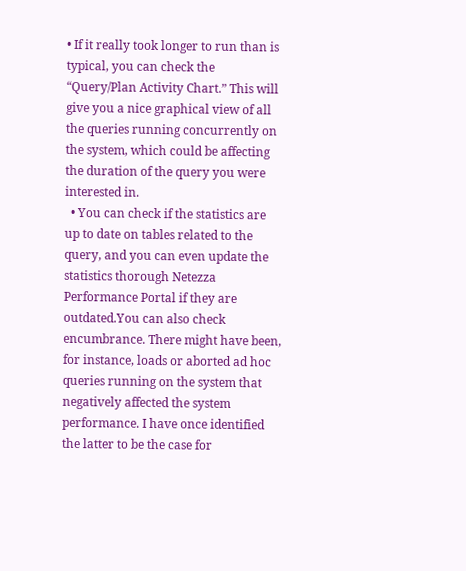• If it really took longer to run than is typical, you can check the “Query/Plan Activity Chart.” This will give you a nice graphical view of all the queries running concurrently on the system, which could be affecting the duration of the query you were interested in.
  • You can check if the statistics are up to date on tables related to the query, and you can even update the statistics thorough Netezza Performance Portal if they are outdated.You can also check encumbrance. There might have been, for instance, loads or aborted ad hoc queries running on the system that negatively affected the system performance. I have once identified the latter to be the case for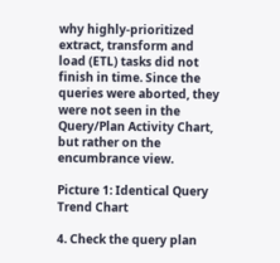why highly-prioritized extract, transform and load (ETL) tasks did not finish in time. Since the queries were aborted, they were not seen in the Query/Plan Activity Chart, but rather on the encumbrance view.

Picture 1: Identical Query Trend Chart

4. Check the query plan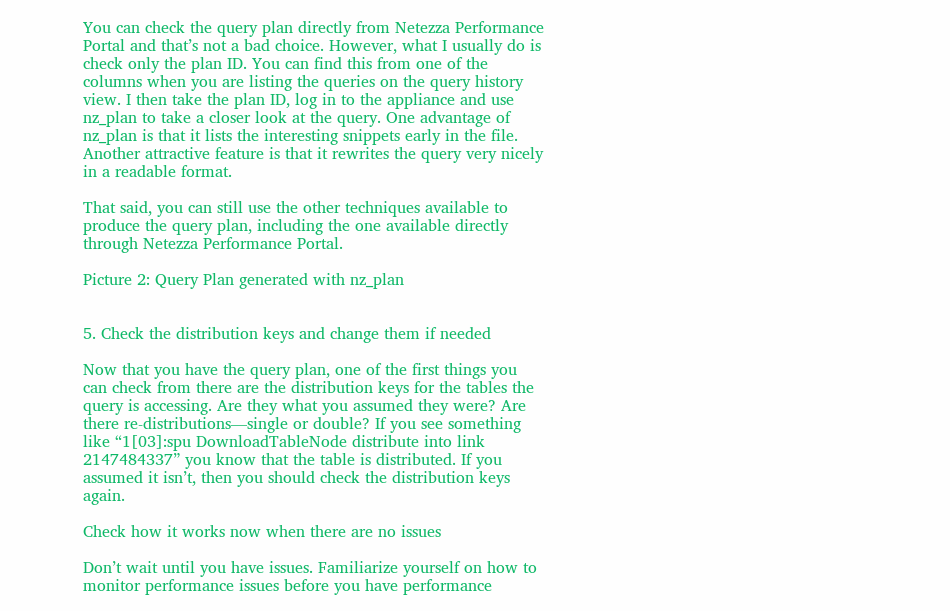You can check the query plan directly from Netezza Performance Portal and that’s not a bad choice. However, what I usually do is check only the plan ID. You can find this from one of the columns when you are listing the queries on the query history view. I then take the plan ID, log in to the appliance and use nz_plan to take a closer look at the query. One advantage of nz_plan is that it lists the interesting snippets early in the file. Another attractive feature is that it rewrites the query very nicely in a readable format.

That said, you can still use the other techniques available to produce the query plan, including the one available directly through Netezza Performance Portal.

Picture 2: Query Plan generated with nz_plan


5. Check the distribution keys and change them if needed

Now that you have the query plan, one of the first things you can check from there are the distribution keys for the tables the query is accessing. Are they what you assumed they were? Are there re-distributions—single or double? If you see something like “1[03]:spu DownloadTableNode distribute into link 2147484337” you know that the table is distributed. If you assumed it isn’t, then you should check the distribution keys again.

Check how it works now when there are no issues

Don’t wait until you have issues. Familiarize yourself on how to monitor performance issues before you have performance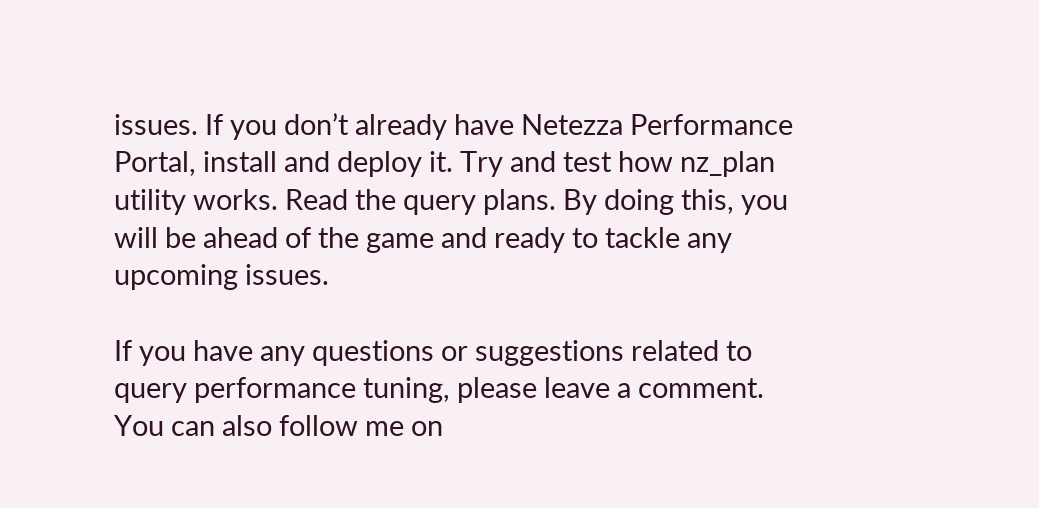issues. If you don’t already have Netezza Performance Portal, install and deploy it. Try and test how nz_plan utility works. Read the query plans. By doing this, you will be ahead of the game and ready to tackle any upcoming issues.

If you have any questions or suggestions related to query performance tuning, please leave a comment. You can also follow me on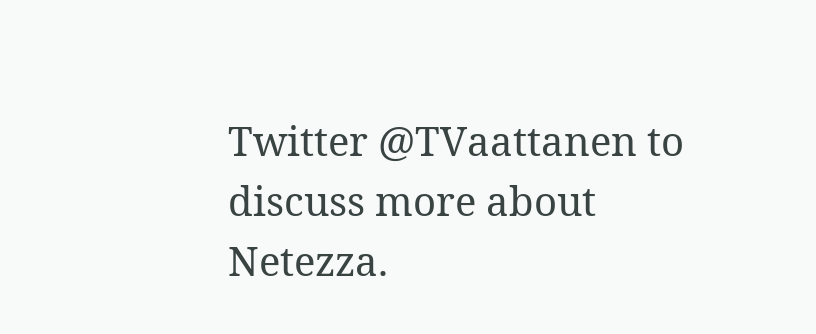Twitter @TVaattanen to discuss more about Netezza.